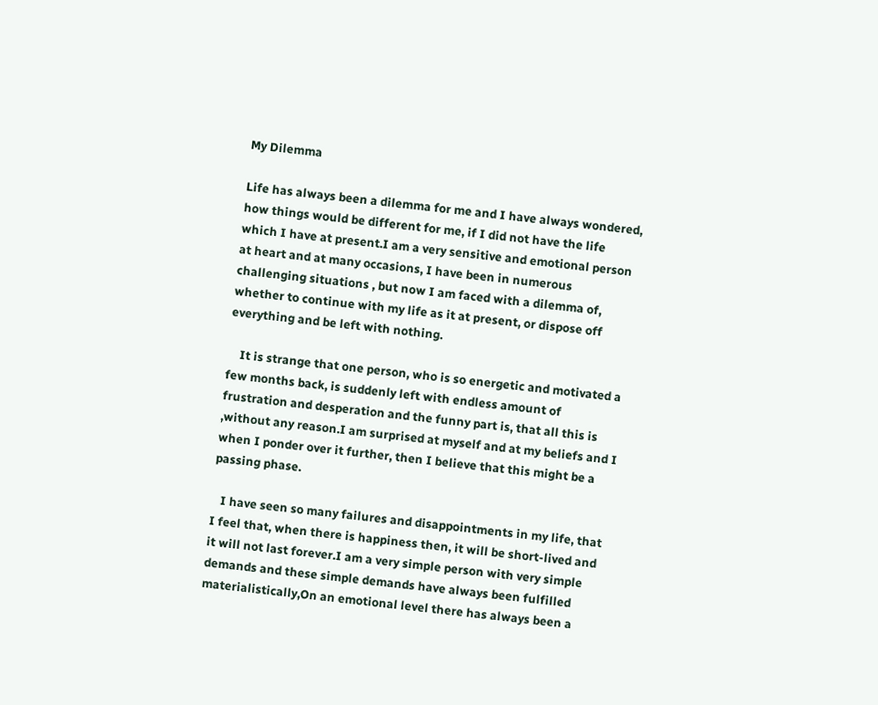My Dilemma

Life has always been a dilemma for me and I have always wondered, how things would be different for me, if I did not have the life which I have at present.I am a very sensitive and emotional person at heart and at many occasions, I have been in numerous challenging situations , but now I am faced with a dilemma of, whether to continue with my life as it at present, or dispose off everything and be left with nothing.

    It is strange that one person, who is so energetic and motivated a few months back, is suddenly left with endless amount of frustration and desperation and the funny part is, that all this is ,without any reason.I am surprised at myself and at my beliefs and I when I ponder over it further, then I believe that this might be a passing phase.

   I have seen so many failures and disappointments in my life, that I feel that, when there is happiness then, it will be short-lived and it will not last forever.I am a very simple person with very simple demands and these simple demands have always been fulfilled materialistically,On an emotional level there has always been a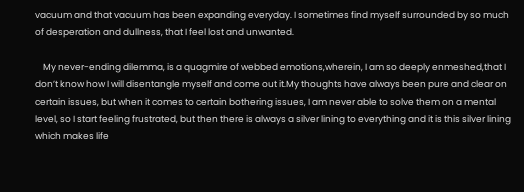vacuum and that vacuum has been expanding everyday. I sometimes find myself surrounded by so much of desperation and dullness, that I feel lost and unwanted.

    My never-ending dilemma, is a quagmire of webbed emotions,wherein, I am so deeply enmeshed,that I don’t know how I will disentangle myself and come out it.My thoughts have always been pure and clear on certain issues, but when it comes to certain bothering issues, I am never able to solve them on a mental level, so I start feeling frustrated, but then there is always a silver lining to everything and it is this silver lining which makes life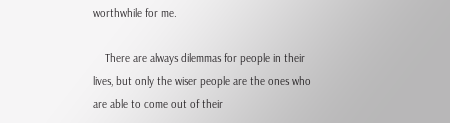worthwhile for me.

    There are always dilemmas for people in their lives, but only the wiser people are the ones who are able to come out of their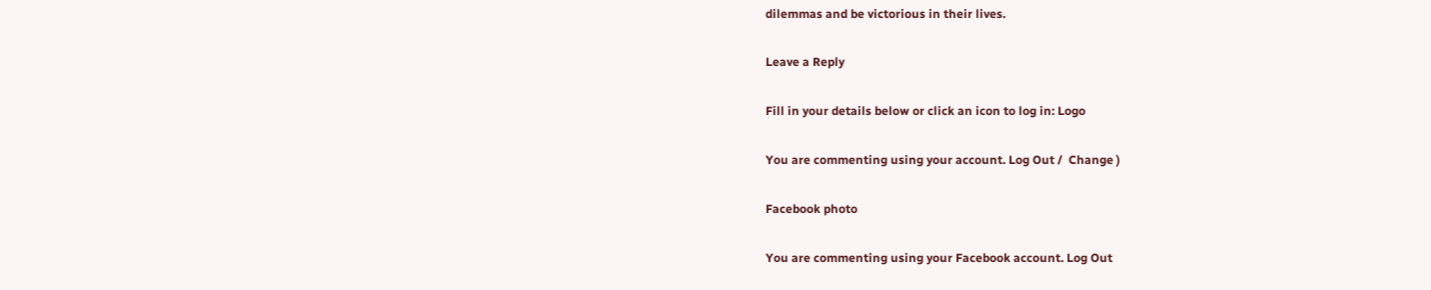dilemmas and be victorious in their lives.

Leave a Reply

Fill in your details below or click an icon to log in: Logo

You are commenting using your account. Log Out /  Change )

Facebook photo

You are commenting using your Facebook account. Log Out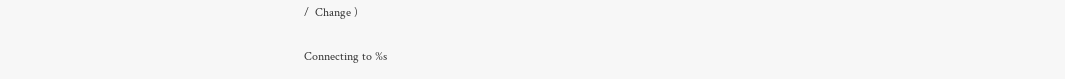/  Change )

Connecting to %s